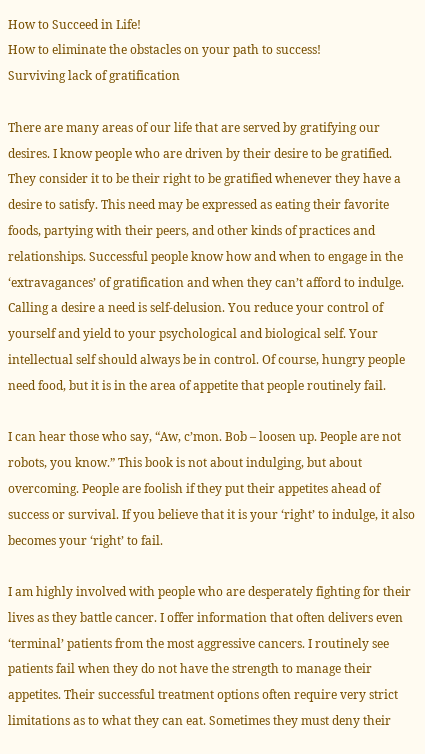How to Succeed in Life!
How to eliminate the obstacles on your path to success!
Surviving lack of gratification

There are many areas of our life that are served by gratifying our desires. I know people who are driven by their desire to be gratified. They consider it to be their right to be gratified whenever they have a desire to satisfy. This need may be expressed as eating their favorite foods, partying with their peers, and other kinds of practices and relationships. Successful people know how and when to engage in the ‘extravagances’ of gratification and when they can’t afford to indulge. Calling a desire a need is self-delusion. You reduce your control of yourself and yield to your psychological and biological self. Your intellectual self should always be in control. Of course, hungry people need food, but it is in the area of appetite that people routinely fail.

I can hear those who say, “Aw, c’mon. Bob – loosen up. People are not robots, you know.” This book is not about indulging, but about overcoming. People are foolish if they put their appetites ahead of success or survival. If you believe that it is your ‘right’ to indulge, it also becomes your ‘right’ to fail.

I am highly involved with people who are desperately fighting for their lives as they battle cancer. I offer information that often delivers even ‘terminal’ patients from the most aggressive cancers. I routinely see patients fail when they do not have the strength to manage their appetites. Their successful treatment options often require very strict limitations as to what they can eat. Sometimes they must deny their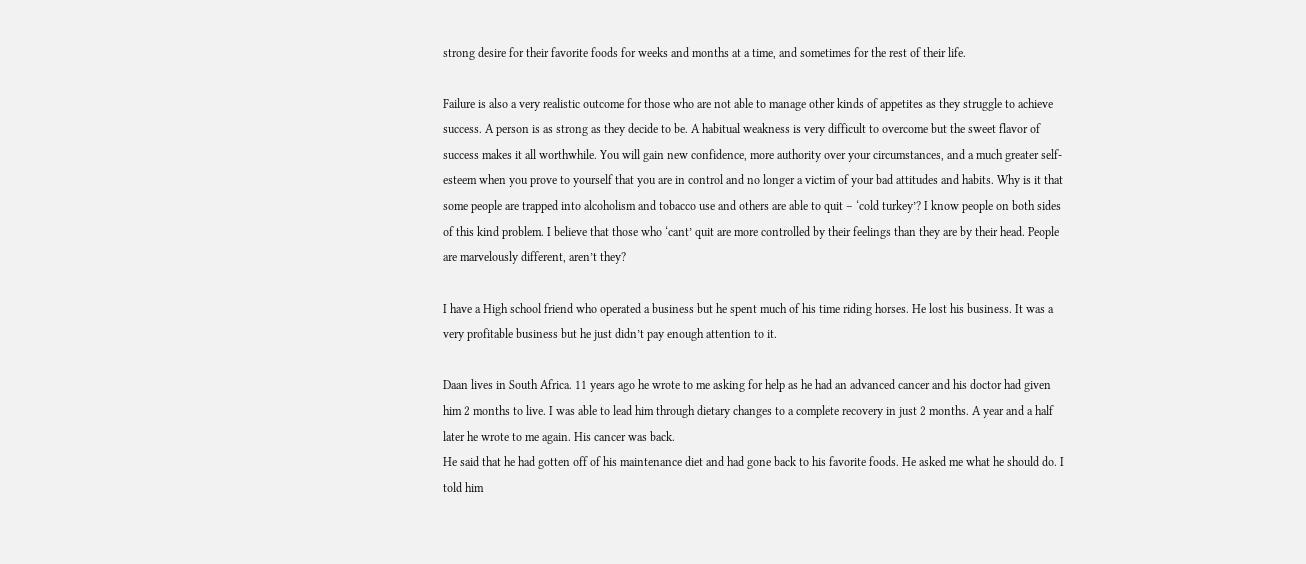strong desire for their favorite foods for weeks and months at a time, and sometimes for the rest of their life.

Failure is also a very realistic outcome for those who are not able to manage other kinds of appetites as they struggle to achieve success. A person is as strong as they decide to be. A habitual weakness is very difficult to overcome but the sweet flavor of success makes it all worthwhile. You will gain new confidence, more authority over your circumstances, and a much greater self-esteem when you prove to yourself that you are in control and no longer a victim of your bad attitudes and habits. Why is it that some people are trapped into alcoholism and tobacco use and others are able to quit – ‘cold turkey’? I know people on both sides of this kind problem. I believe that those who ‘cant’ quit are more controlled by their feelings than they are by their head. People are marvelously different, aren’t they?

I have a High school friend who operated a business but he spent much of his time riding horses. He lost his business. It was a very profitable business but he just didn’t pay enough attention to it.

Daan lives in South Africa. 11 years ago he wrote to me asking for help as he had an advanced cancer and his doctor had given him 2 months to live. I was able to lead him through dietary changes to a complete recovery in just 2 months. A year and a half later he wrote to me again. His cancer was back.
He said that he had gotten off of his maintenance diet and had gone back to his favorite foods. He asked me what he should do. I told him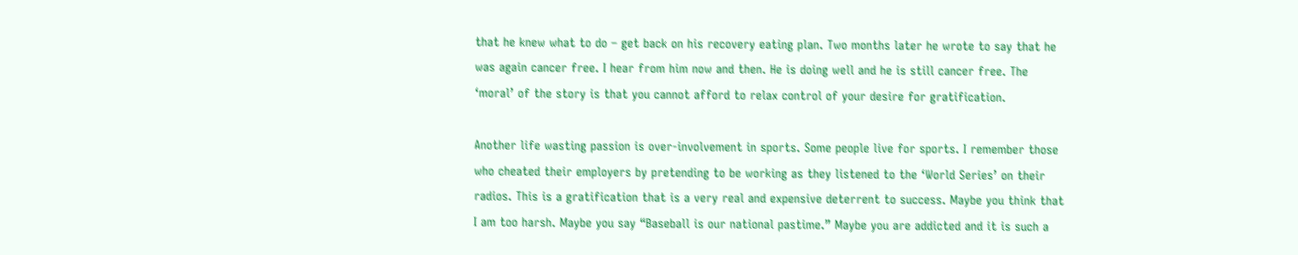that he knew what to do – get back on his recovery eating plan. Two months later he wrote to say that he was again cancer free. I hear from him now and then. He is doing well and he is still cancer free. The ‘moral’ of the story is that you cannot afford to relax control of your desire for gratification.

Another life wasting passion is over-involvement in sports. Some people live for sports. I remember those who cheated their employers by pretending to be working as they listened to the ‘World Series’ on their radios. This is a gratification that is a very real and expensive deterrent to success. Maybe you think that I am too harsh. Maybe you say “Baseball is our national pastime.” Maybe you are addicted and it is such a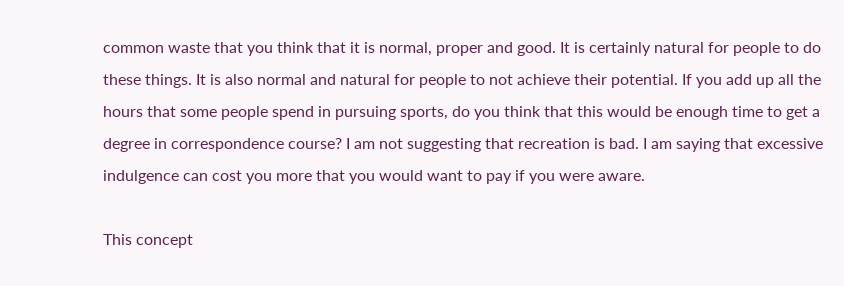common waste that you think that it is normal, proper and good. It is certainly natural for people to do these things. It is also normal and natural for people to not achieve their potential. If you add up all the hours that some people spend in pursuing sports, do you think that this would be enough time to get a degree in correspondence course? I am not suggesting that recreation is bad. I am saying that excessive indulgence can cost you more that you would want to pay if you were aware.

This concept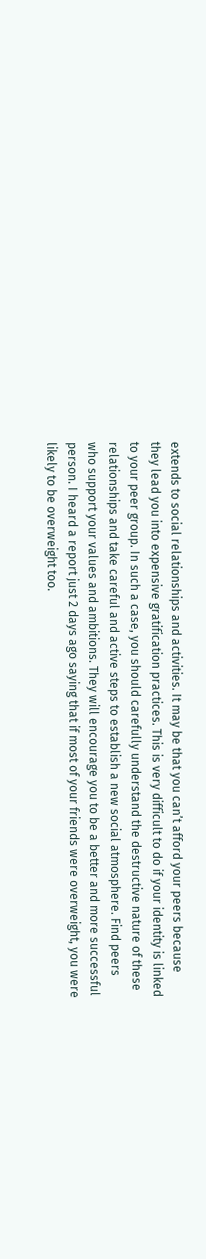extends to social relationships and activities. It may be that you can’t afford your peers because they lead you into expensive gratification practices. This is very difficult to do if your identity is linked to your peer group. In such a case, you should carefully understand the destructive nature of these relationships and take careful and active steps to establish a new social atmosphere. Find peers who support your values and ambitions. They will encourage you to be a better and more successful person. I heard a report just 2 days ago saying that if most of your friends were overweight, you were likely to be overweight too.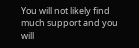You will not likely find much support and you will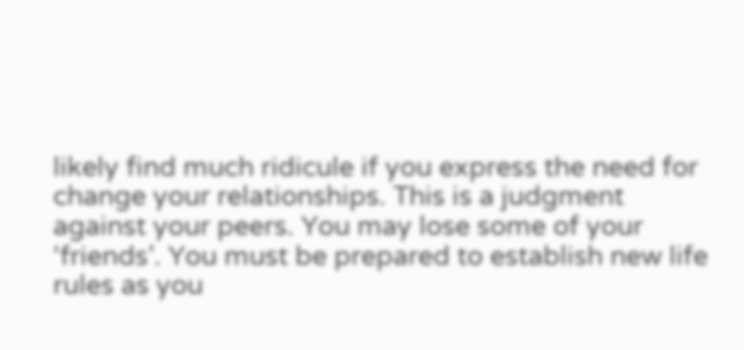likely find much ridicule if you express the need for change your relationships. This is a judgment against your peers. You may lose some of your ‘friends’. You must be prepared to establish new life rules as you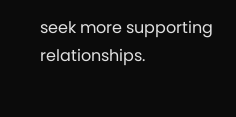seek more supporting relationships.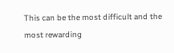This can be the most difficult and the most rewarding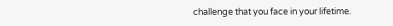challenge that you face in your lifetime.